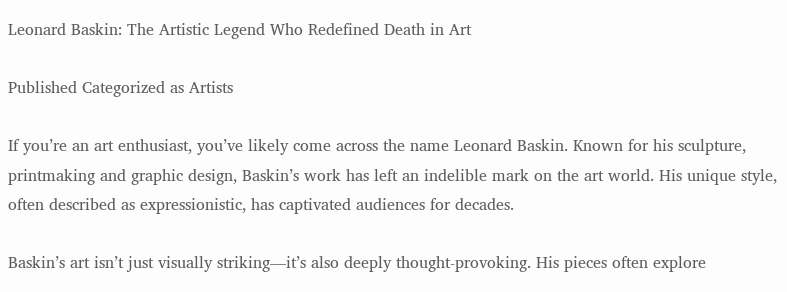Leonard Baskin: The Artistic Legend Who Redefined Death in Art

Published Categorized as Artists

If you’re an art enthusiast, you’ve likely come across the name Leonard Baskin. Known for his sculpture, printmaking and graphic design, Baskin’s work has left an indelible mark on the art world. His unique style, often described as expressionistic, has captivated audiences for decades.

Baskin’s art isn’t just visually striking—it’s also deeply thought-provoking. His pieces often explore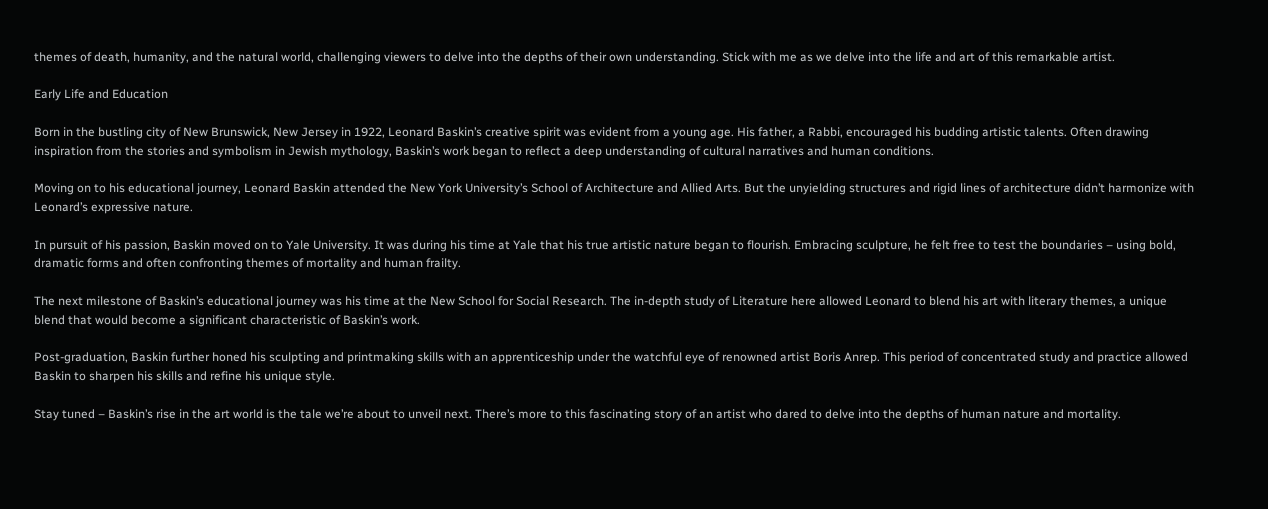themes of death, humanity, and the natural world, challenging viewers to delve into the depths of their own understanding. Stick with me as we delve into the life and art of this remarkable artist.

Early Life and Education

Born in the bustling city of New Brunswick, New Jersey in 1922, Leonard Baskin’s creative spirit was evident from a young age. His father, a Rabbi, encouraged his budding artistic talents. Often drawing inspiration from the stories and symbolism in Jewish mythology, Baskin’s work began to reflect a deep understanding of cultural narratives and human conditions.

Moving on to his educational journey, Leonard Baskin attended the New York University’s School of Architecture and Allied Arts. But the unyielding structures and rigid lines of architecture didn’t harmonize with Leonard’s expressive nature.

In pursuit of his passion, Baskin moved on to Yale University. It was during his time at Yale that his true artistic nature began to flourish. Embracing sculpture, he felt free to test the boundaries – using bold, dramatic forms and often confronting themes of mortality and human frailty.

The next milestone of Baskin’s educational journey was his time at the New School for Social Research. The in-depth study of Literature here allowed Leonard to blend his art with literary themes, a unique blend that would become a significant characteristic of Baskin’s work.

Post-graduation, Baskin further honed his sculpting and printmaking skills with an apprenticeship under the watchful eye of renowned artist Boris Anrep. This period of concentrated study and practice allowed Baskin to sharpen his skills and refine his unique style.

Stay tuned – Baskin’s rise in the art world is the tale we’re about to unveil next. There’s more to this fascinating story of an artist who dared to delve into the depths of human nature and mortality.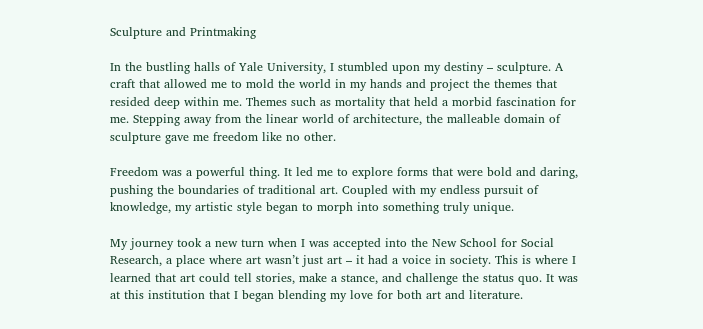Sculpture and Printmaking

In the bustling halls of Yale University, I stumbled upon my destiny – sculpture. A craft that allowed me to mold the world in my hands and project the themes that resided deep within me. Themes such as mortality that held a morbid fascination for me. Stepping away from the linear world of architecture, the malleable domain of sculpture gave me freedom like no other.

Freedom was a powerful thing. It led me to explore forms that were bold and daring, pushing the boundaries of traditional art. Coupled with my endless pursuit of knowledge, my artistic style began to morph into something truly unique.

My journey took a new turn when I was accepted into the New School for Social Research, a place where art wasn’t just art – it had a voice in society. This is where I learned that art could tell stories, make a stance, and challenge the status quo. It was at this institution that I began blending my love for both art and literature.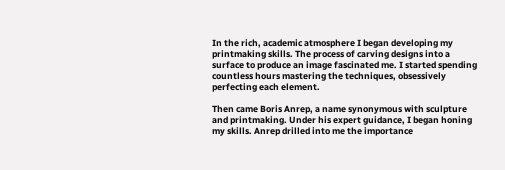In the rich, academic atmosphere I began developing my printmaking skills. The process of carving designs into a surface to produce an image fascinated me. I started spending countless hours mastering the techniques, obsessively perfecting each element.

Then came Boris Anrep, a name synonymous with sculpture and printmaking. Under his expert guidance, I began honing my skills. Anrep drilled into me the importance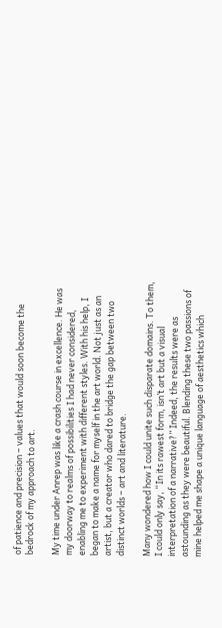of patience and precision – values that would soon become the bedrock of my approach to art.

My time under Anrep was like a crash course in excellence. He was my doorway to realms of possibilities I had never considered, enabling me to experiment with different styles. With his help, I began to make a name for myself in the art world. Not just as an artist, but a creator who dared to bridge the gap between two distinct worlds – art and literature.

Many wondered how I could unite such disparate domains. To them, I could only say, “In its rawest form, isn’t art but a visual interpretation of a narrative?” Indeed, the results were as astounding as they were beautiful. Blending these two passions of mine helped me shape a unique language of aesthetics which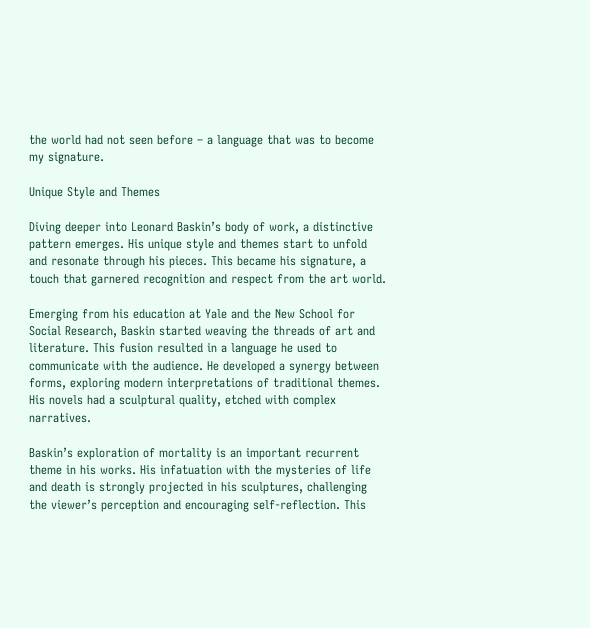the world had not seen before – a language that was to become my signature.

Unique Style and Themes

Diving deeper into Leonard Baskin’s body of work, a distinctive pattern emerges. His unique style and themes start to unfold and resonate through his pieces. This became his signature, a touch that garnered recognition and respect from the art world.

Emerging from his education at Yale and the New School for Social Research, Baskin started weaving the threads of art and literature. This fusion resulted in a language he used to communicate with the audience. He developed a synergy between forms, exploring modern interpretations of traditional themes. His novels had a sculptural quality, etched with complex narratives.

Baskin’s exploration of mortality is an important recurrent theme in his works. His infatuation with the mysteries of life and death is strongly projected in his sculptures, challenging the viewer’s perception and encouraging self-reflection. This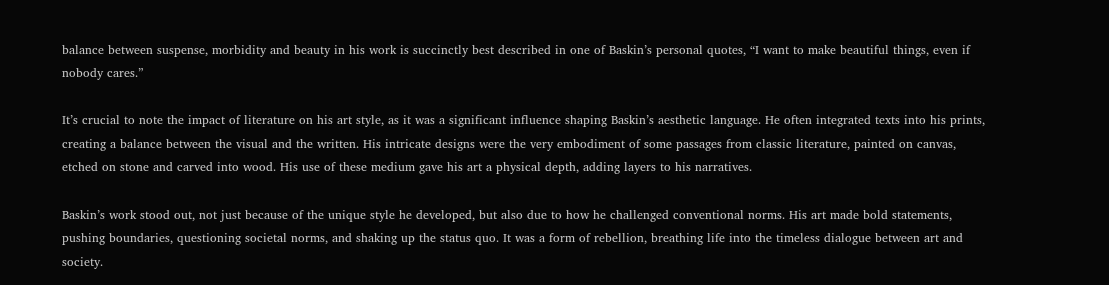balance between suspense, morbidity and beauty in his work is succinctly best described in one of Baskin’s personal quotes, “I want to make beautiful things, even if nobody cares.”

It’s crucial to note the impact of literature on his art style, as it was a significant influence shaping Baskin’s aesthetic language. He often integrated texts into his prints, creating a balance between the visual and the written. His intricate designs were the very embodiment of some passages from classic literature, painted on canvas, etched on stone and carved into wood. His use of these medium gave his art a physical depth, adding layers to his narratives.

Baskin’s work stood out, not just because of the unique style he developed, but also due to how he challenged conventional norms. His art made bold statements, pushing boundaries, questioning societal norms, and shaking up the status quo. It was a form of rebellion, breathing life into the timeless dialogue between art and society.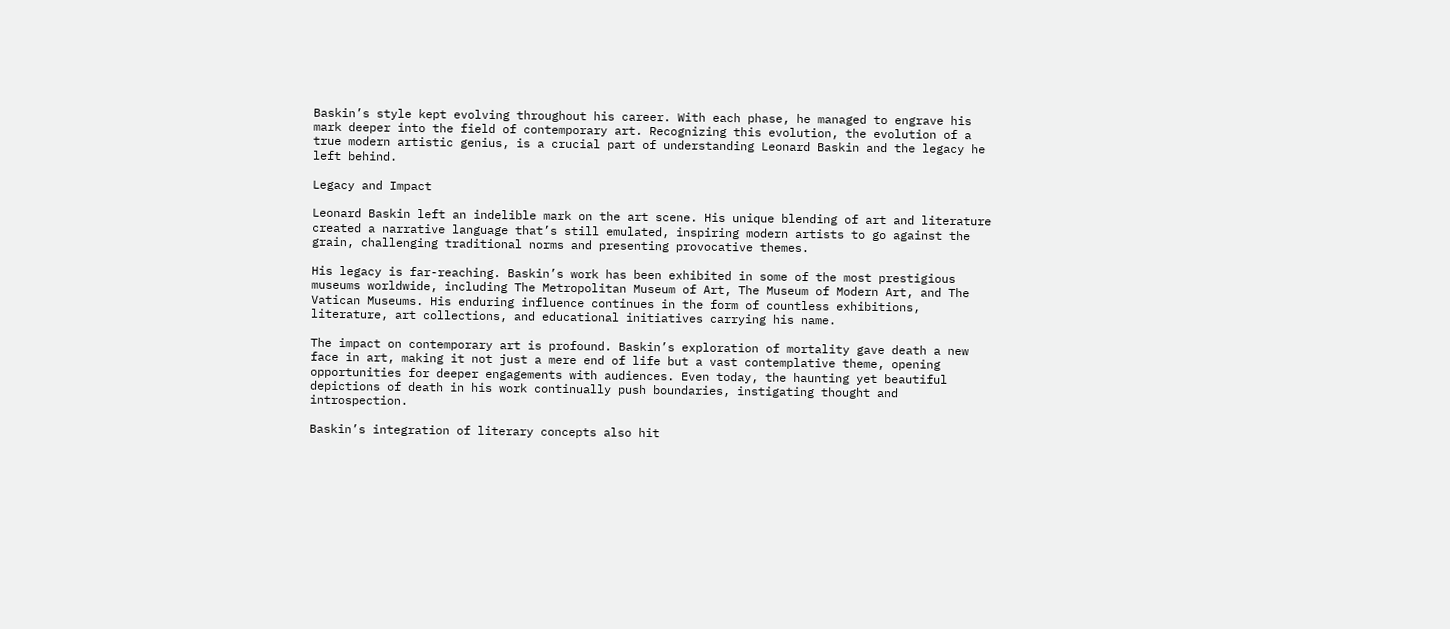Baskin’s style kept evolving throughout his career. With each phase, he managed to engrave his mark deeper into the field of contemporary art. Recognizing this evolution, the evolution of a true modern artistic genius, is a crucial part of understanding Leonard Baskin and the legacy he left behind.

Legacy and Impact

Leonard Baskin left an indelible mark on the art scene. His unique blending of art and literature created a narrative language that’s still emulated, inspiring modern artists to go against the grain, challenging traditional norms and presenting provocative themes.

His legacy is far-reaching. Baskin’s work has been exhibited in some of the most prestigious museums worldwide, including The Metropolitan Museum of Art, The Museum of Modern Art, and The Vatican Museums. His enduring influence continues in the form of countless exhibitions, literature, art collections, and educational initiatives carrying his name.

The impact on contemporary art is profound. Baskin’s exploration of mortality gave death a new face in art, making it not just a mere end of life but a vast contemplative theme, opening opportunities for deeper engagements with audiences. Even today, the haunting yet beautiful depictions of death in his work continually push boundaries, instigating thought and introspection.

Baskin’s integration of literary concepts also hit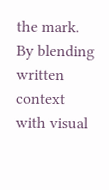the mark. By blending written context with visual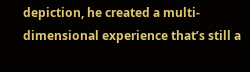depiction, he created a multi-dimensional experience that’s still a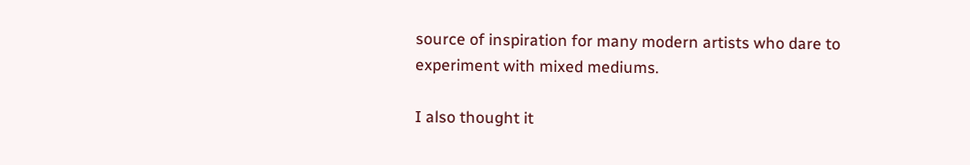source of inspiration for many modern artists who dare to experiment with mixed mediums.

I also thought it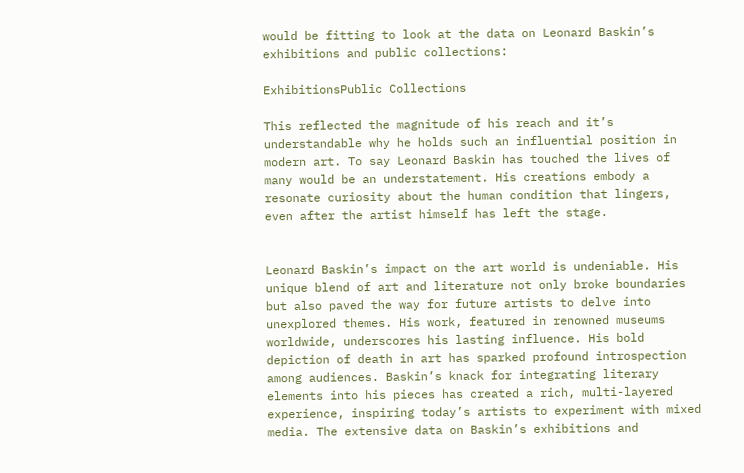would be fitting to look at the data on Leonard Baskin’s exhibitions and public collections:

ExhibitionsPublic Collections

This reflected the magnitude of his reach and it’s understandable why he holds such an influential position in modern art. To say Leonard Baskin has touched the lives of many would be an understatement. His creations embody a resonate curiosity about the human condition that lingers, even after the artist himself has left the stage.


Leonard Baskin’s impact on the art world is undeniable. His unique blend of art and literature not only broke boundaries but also paved the way for future artists to delve into unexplored themes. His work, featured in renowned museums worldwide, underscores his lasting influence. His bold depiction of death in art has sparked profound introspection among audiences. Baskin’s knack for integrating literary elements into his pieces has created a rich, multi-layered experience, inspiring today’s artists to experiment with mixed media. The extensive data on Baskin’s exhibitions and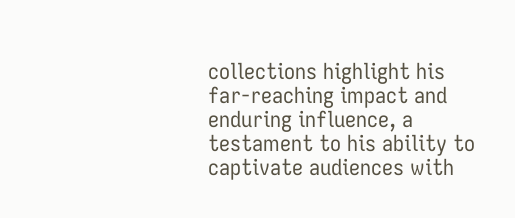collections highlight his far-reaching impact and enduring influence, a testament to his ability to captivate audiences with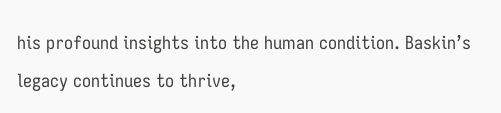his profound insights into the human condition. Baskin’s legacy continues to thrive,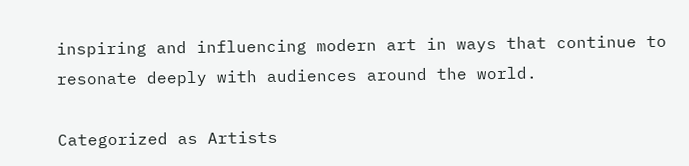inspiring and influencing modern art in ways that continue to resonate deeply with audiences around the world.

Categorized as Artists